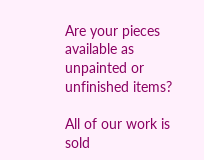Are your pieces available as unpainted or unfinished items?

All of our work is sold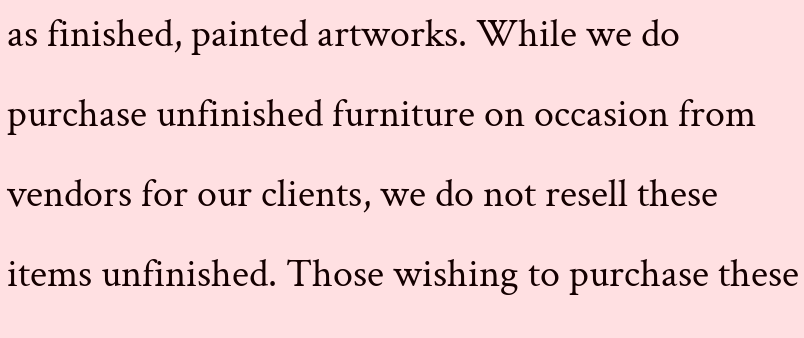as finished, painted artworks. While we do purchase unfinished furniture on occasion from vendors for our clients, we do not resell these items unfinished. Those wishing to purchase these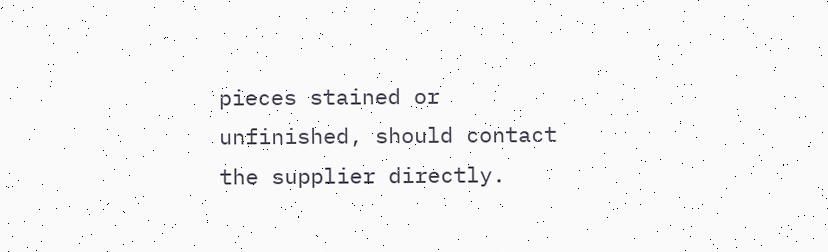pieces stained or unfinished, should contact the supplier directly.